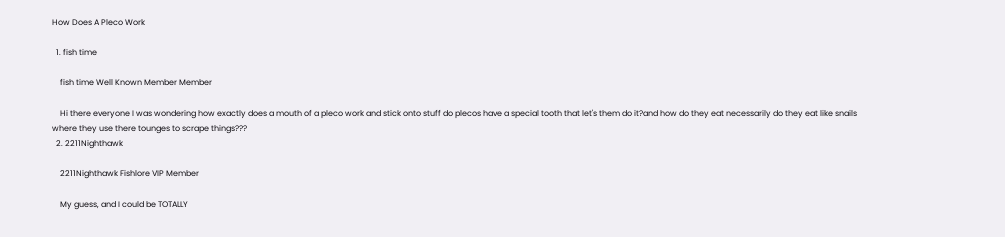How Does A Pleco Work

  1. fish time

    fish time Well Known Member Member

    Hi there everyone I was wondering how exactly does a mouth of a pleco work and stick onto stuff do plecos have a special tooth that let's them do it?and how do they eat necessarily do they eat like snails where they use there tounges to scrape things???
  2. 2211Nighthawk

    2211Nighthawk Fishlore VIP Member

    My guess, and I could be TOTALLY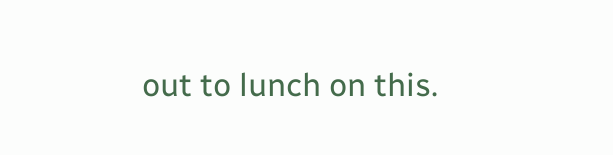out to lunch on this.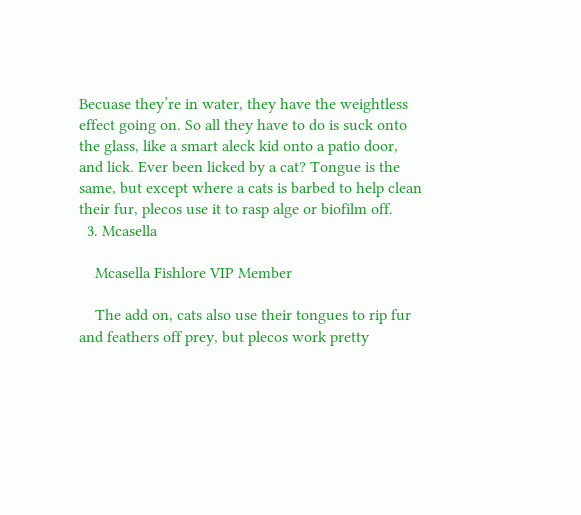Becuase they’re in water, they have the weightless effect going on. So all they have to do is suck onto the glass, like a smart aleck kid onto a patio door, and lick. Ever been licked by a cat? Tongue is the same, but except where a cats is barbed to help clean their fur, plecos use it to rasp alge or biofilm off.
  3. Mcasella

    Mcasella Fishlore VIP Member

    The add on, cats also use their tongues to rip fur and feathers off prey, but plecos work pretty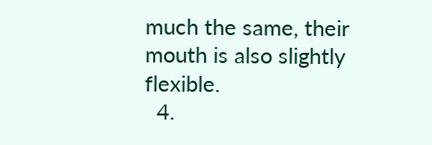much the same, their mouth is also slightly flexible.
  4.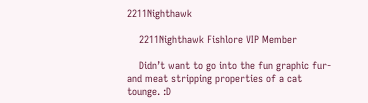2211Nighthawk

    2211Nighthawk Fishlore VIP Member

    Didn’t want to go into the fun graphic fur-and meat stripping properties of a cat tounge. :D